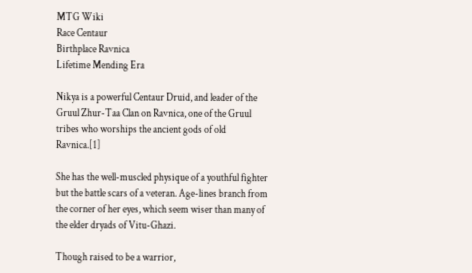MTG Wiki
Race Centaur
Birthplace Ravnica
Lifetime Mending Era

Nikya is a powerful Centaur Druid, and leader of the Gruul Zhur-Taa Clan on Ravnica, one of the Gruul tribes who worships the ancient gods of old Ravnica.[1]

She has the well-muscled physique of a youthful fighter but the battle scars of a veteran. Age-lines branch from the corner of her eyes, which seem wiser than many of the elder dryads of Vitu-Ghazi.

Though raised to be a warrior,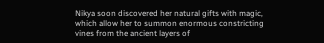Nikya soon discovered her natural gifts with magic, which allow her to summon enormous constricting vines from the ancient layers of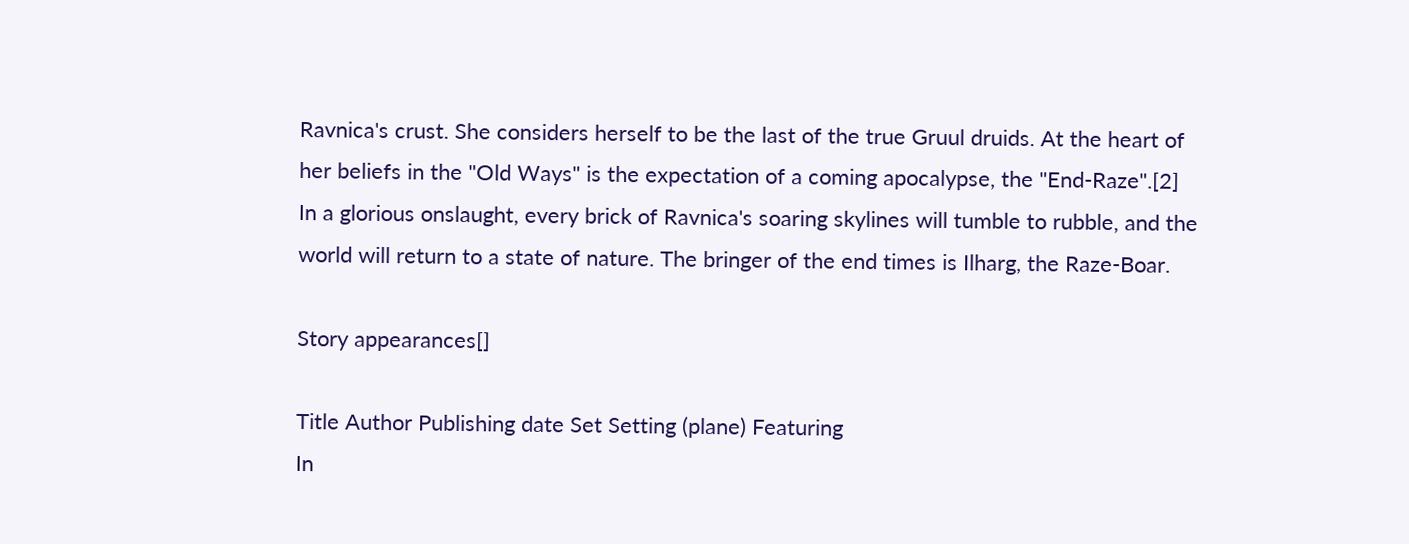Ravnica's crust. She considers herself to be the last of the true Gruul druids. At the heart of her beliefs in the "Old Ways" is the expectation of a coming apocalypse, the "End-Raze".[2] In a glorious onslaught, every brick of Ravnica's soaring skylines will tumble to rubble, and the world will return to a state of nature. The bringer of the end times is Ilharg, the Raze-Boar.

Story appearances[]

Title Author Publishing date Set Setting (plane) Featuring
In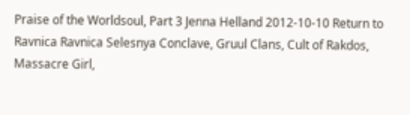Praise of the Worldsoul, Part 3 Jenna Helland 2012-10-10 Return to Ravnica Ravnica Selesnya Conclave, Gruul Clans, Cult of Rakdos, Massacre Girl,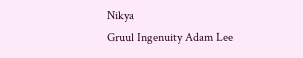Nikya
Gruul Ingenuity Adam Lee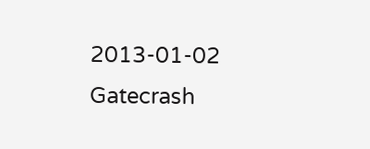2013-01-02 Gatecrash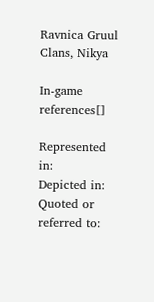Ravnica Gruul Clans, Nikya

In-game references[]

Represented in:
Depicted in:
Quoted or referred to: